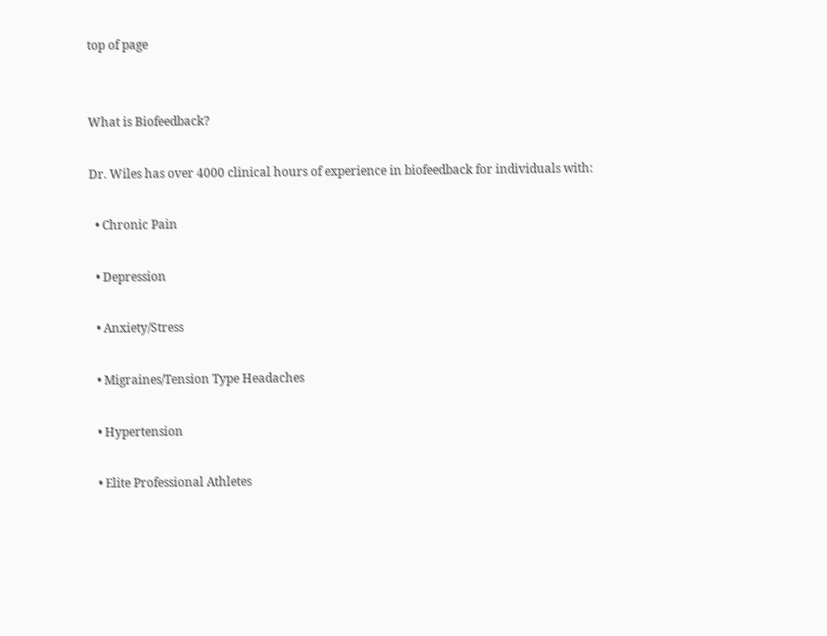top of page


What is Biofeedback?

Dr. Wiles has over 4000 clinical hours of experience in biofeedback for individuals with:

  • Chronic Pain

  • Depression

  • Anxiety/Stress

  • Migraines/Tension Type Headaches

  • Hypertension

  • Elite Professional Athletes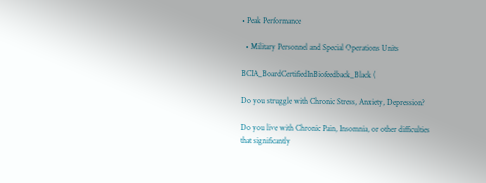• Peak Performance

  • Military Personnel and Special Operations Units

BCIA_BoardCertifiedInBiofeedback_Black (

Do you struggle with Chronic Stress, Anxiety, Depression?

Do you live with Chronic Pain, Insomnia, or other difficulties that significantly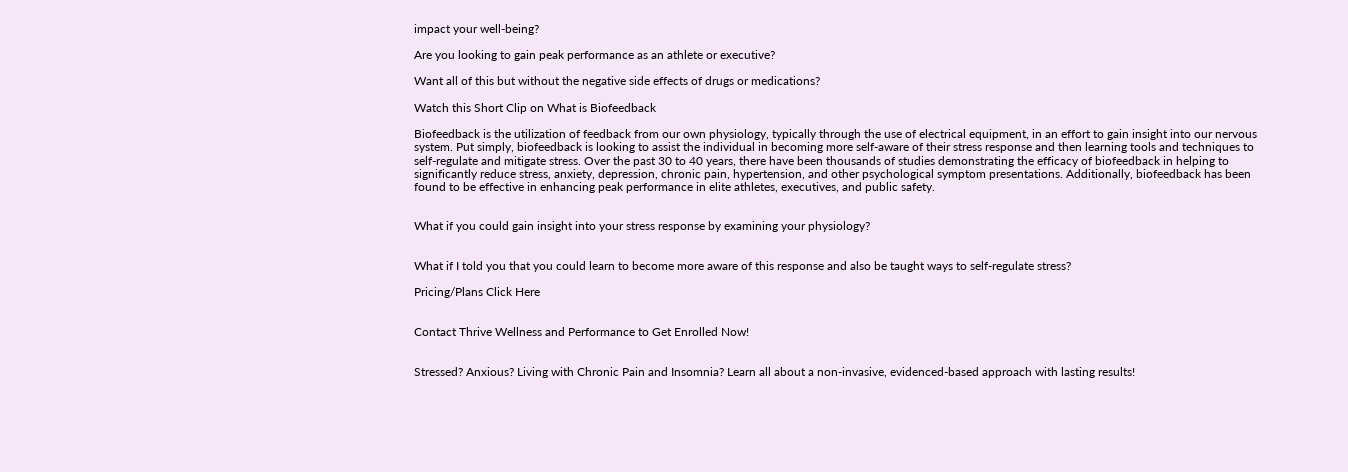impact your well-being?

Are you looking to gain peak performance as an athlete or executive?

Want all of this but without the negative side effects of drugs or medications?

Watch this Short Clip on What is Biofeedback

Biofeedback is the utilization of feedback from our own physiology, typically through the use of electrical equipment, in an effort to gain insight into our nervous system. Put simply, biofeedback is looking to assist the individual in becoming more self-aware of their stress response and then learning tools and techniques to self-regulate and mitigate stress. Over the past 30 to 40 years, there have been thousands of studies demonstrating the efficacy of biofeedback in helping to significantly reduce stress, anxiety, depression, chronic pain, hypertension, and other psychological symptom presentations. Additionally, biofeedback has been found to be effective in enhancing peak performance in elite athletes, executives, and public safety.


What if you could gain insight into your stress response by examining your physiology?


What if I told you that you could learn to become more aware of this response and also be taught ways to self-regulate stress?

Pricing/Plans Click Here


Contact Thrive Wellness and Performance to Get Enrolled Now!


Stressed? Anxious? Living with Chronic Pain and Insomnia? Learn all about a non-invasive, evidenced-based approach with lasting results!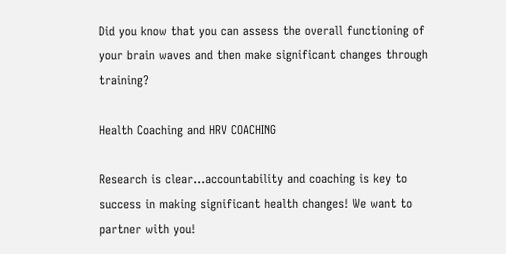Did you know that you can assess the overall functioning of your brain waves and then make significant changes through training?

Health Coaching and HRV COACHING

Research is clear...accountability and coaching is key to success in making significant health changes! We want to partner with you!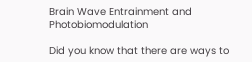Brain Wave Entrainment and Photobiomodulation

Did you know that there are ways to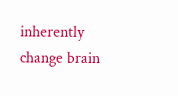inherently change brain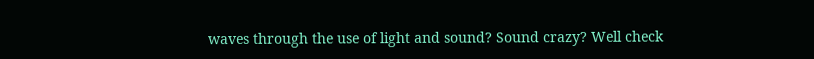waves through the use of light and sound? Sound crazy? Well check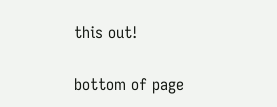this out!

bottom of page